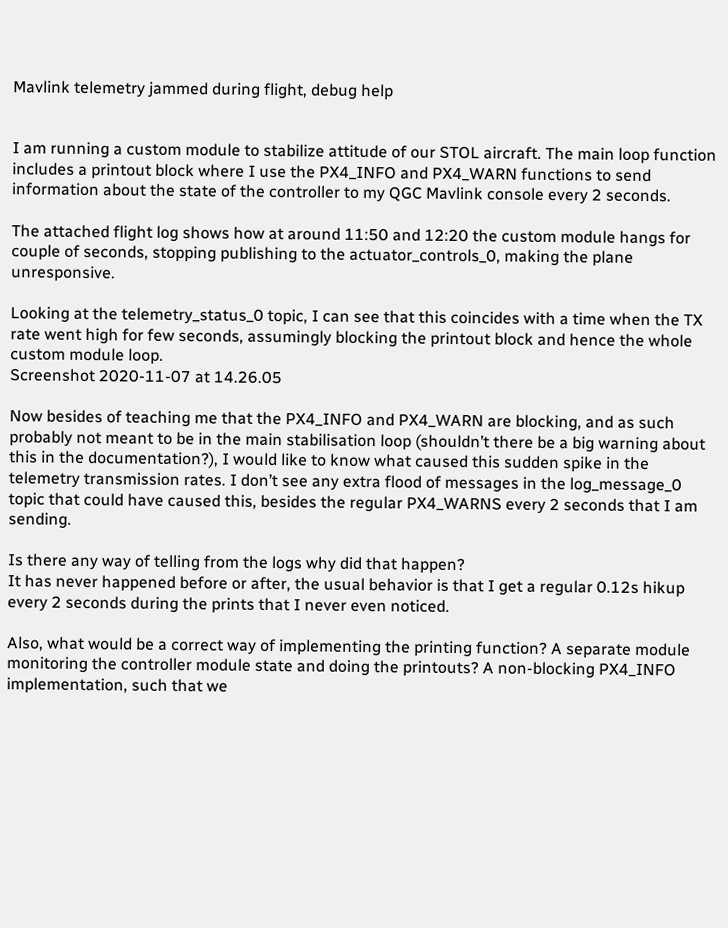Mavlink telemetry jammed during flight, debug help


I am running a custom module to stabilize attitude of our STOL aircraft. The main loop function includes a printout block where I use the PX4_INFO and PX4_WARN functions to send information about the state of the controller to my QGC Mavlink console every 2 seconds.

The attached flight log shows how at around 11:50 and 12:20 the custom module hangs for couple of seconds, stopping publishing to the actuator_controls_0, making the plane unresponsive.

Looking at the telemetry_status_0 topic, I can see that this coincides with a time when the TX rate went high for few seconds, assumingly blocking the printout block and hence the whole custom module loop.
Screenshot 2020-11-07 at 14.26.05

Now besides of teaching me that the PX4_INFO and PX4_WARN are blocking, and as such probably not meant to be in the main stabilisation loop (shouldn’t there be a big warning about this in the documentation?), I would like to know what caused this sudden spike in the telemetry transmission rates. I don’t see any extra flood of messages in the log_message_0 topic that could have caused this, besides the regular PX4_WARNS every 2 seconds that I am sending.

Is there any way of telling from the logs why did that happen?
It has never happened before or after, the usual behavior is that I get a regular 0.12s hikup every 2 seconds during the prints that I never even noticed.

Also, what would be a correct way of implementing the printing function? A separate module monitoring the controller module state and doing the printouts? A non-blocking PX4_INFO implementation, such that we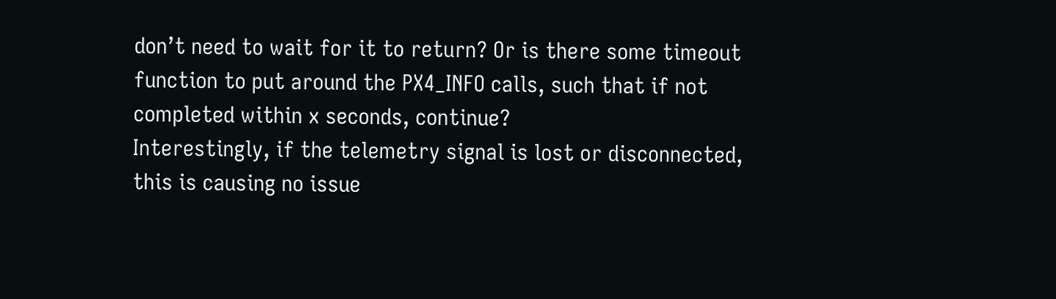don’t need to wait for it to return? Or is there some timeout function to put around the PX4_INFO calls, such that if not completed within x seconds, continue?
Interestingly, if the telemetry signal is lost or disconnected, this is causing no issue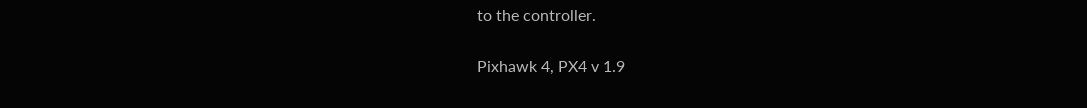to the controller.

Pixhawk 4, PX4 v 1.9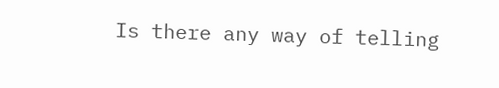Is there any way of telling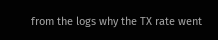from the logs why the TX rate went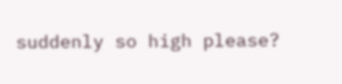suddenly so high please?